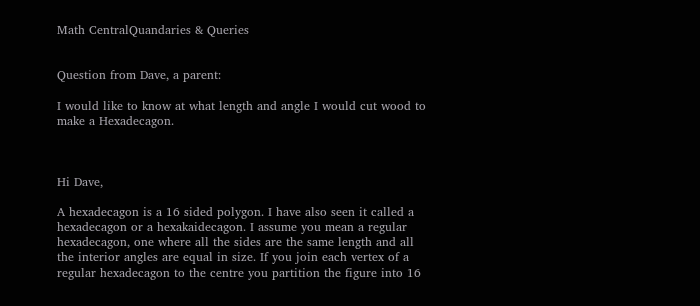Math CentralQuandaries & Queries


Question from Dave, a parent:

I would like to know at what length and angle I would cut wood to make a Hexadecagon.



Hi Dave,

A hexadecagon is a 16 sided polygon. I have also seen it called a hexadecagon or a hexakaidecagon. I assume you mean a regular hexadecagon, one where all the sides are the same length and all the interior angles are equal in size. If you join each vertex of a regular hexadecagon to the centre you partition the figure into 16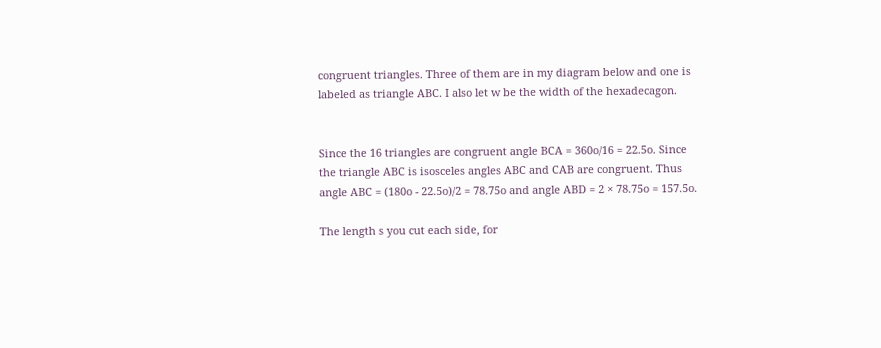congruent triangles. Three of them are in my diagram below and one is labeled as triangle ABC. I also let w be the width of the hexadecagon.


Since the 16 triangles are congruent angle BCA = 360o/16 = 22.5o. Since the triangle ABC is isosceles angles ABC and CAB are congruent. Thus angle ABC = (180o - 22.5o)/2 = 78.75o and angle ABD = 2 × 78.75o = 157.5o.

The length s you cut each side, for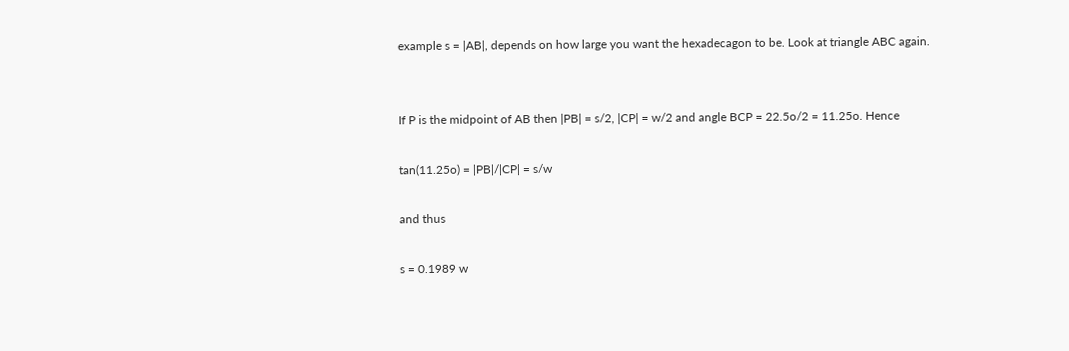example s = |AB|, depends on how large you want the hexadecagon to be. Look at triangle ABC again.


If P is the midpoint of AB then |PB| = s/2, |CP| = w/2 and angle BCP = 22.5o/2 = 11.25o. Hence

tan(11.25o) = |PB|/|CP| = s/w

and thus

s = 0.1989 w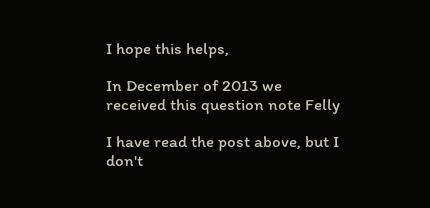I hope this helps,

In December of 2013 we received this question note Felly

I have read the post above, but I don't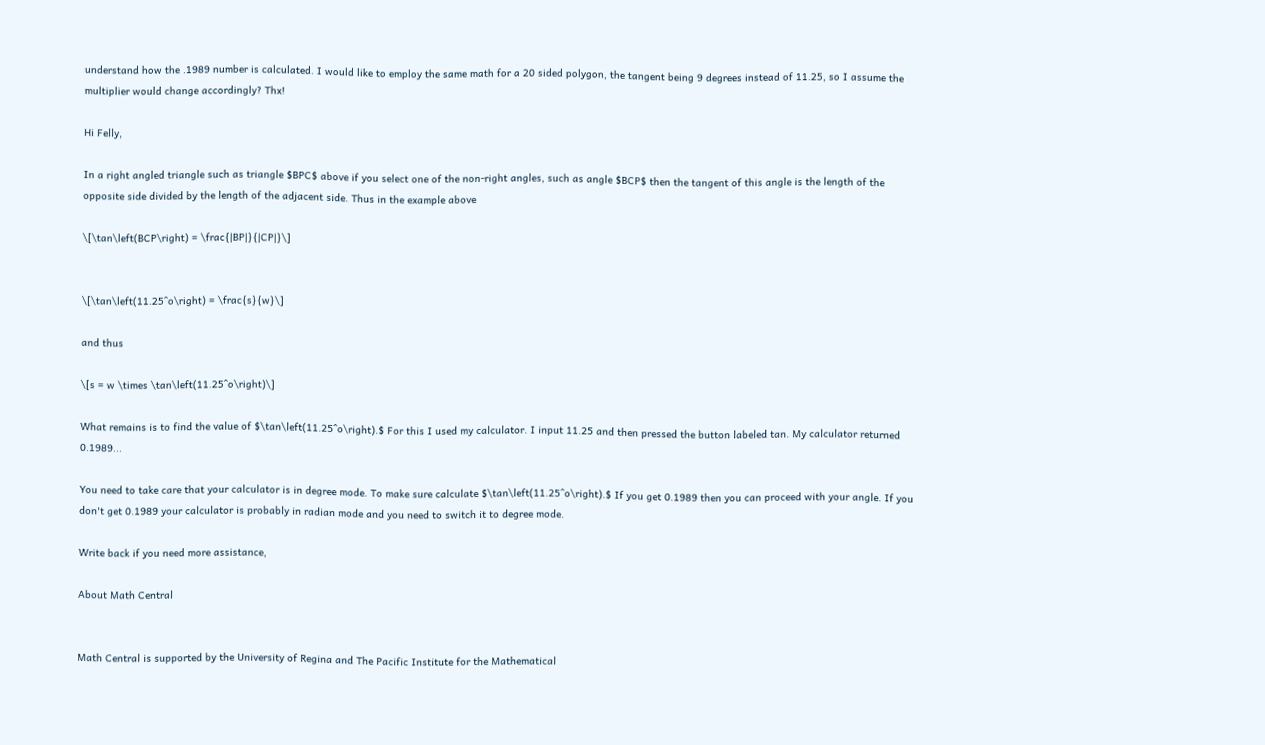understand how the .1989 number is calculated. I would like to employ the same math for a 20 sided polygon, the tangent being 9 degrees instead of 11.25, so I assume the multiplier would change accordingly? Thx!

Hi Felly,

In a right angled triangle such as triangle $BPC$ above if you select one of the non-right angles, such as angle $BCP$ then the tangent of this angle is the length of the opposite side divided by the length of the adjacent side. Thus in the example above

\[\tan\left(BCP\right) = \frac{|BP|}{|CP|}\]


\[\tan\left(11.25^o\right) = \frac{s}{w}\]

and thus

\[s = w \times \tan\left(11.25^o\right)\]

What remains is to find the value of $\tan\left(11.25^o\right).$ For this I used my calculator. I input 11.25 and then pressed the button labeled tan. My calculator returned 0.1989...

You need to take care that your calculator is in degree mode. To make sure calculate $\tan\left(11.25^o\right).$ If you get 0.1989 then you can proceed with your angle. If you don't get 0.1989 your calculator is probably in radian mode and you need to switch it to degree mode.

Write back if you need more assistance,

About Math Central


Math Central is supported by the University of Regina and The Pacific Institute for the Mathematical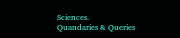Sciences.
Quandaries & Queries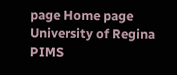page Home page University of Regina PIMS